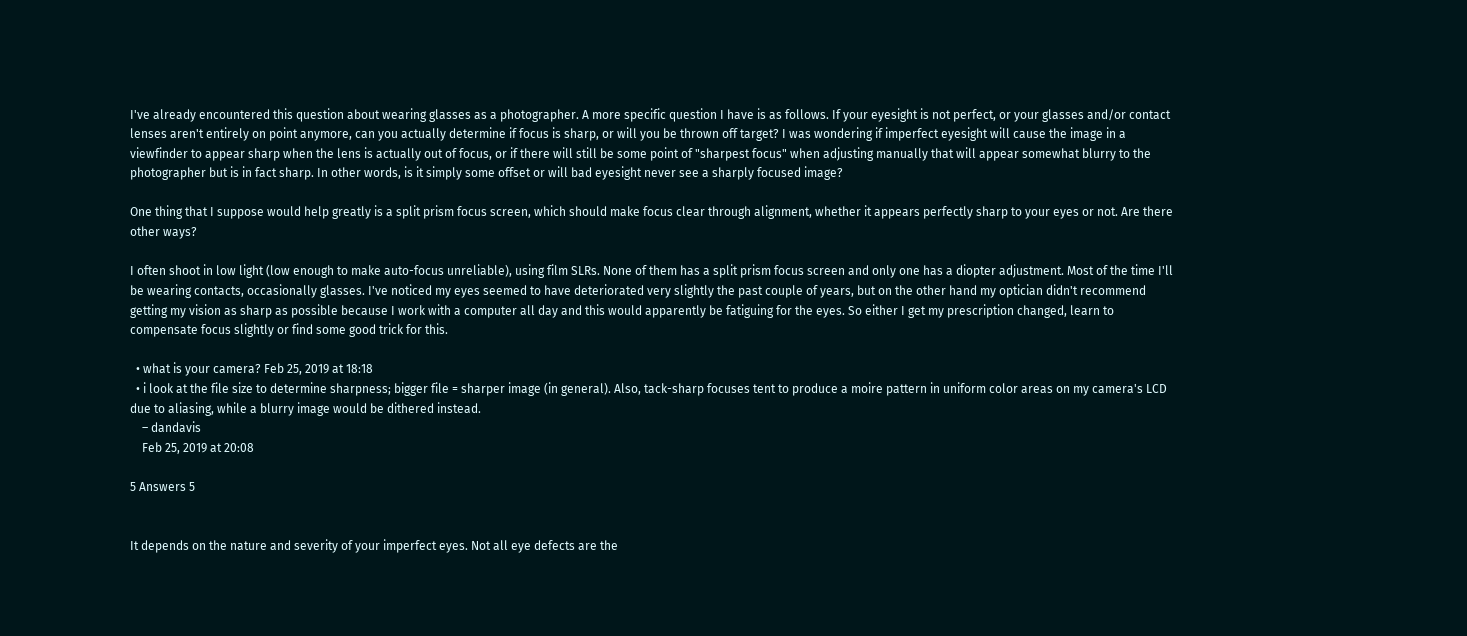I've already encountered this question about wearing glasses as a photographer. A more specific question I have is as follows. If your eyesight is not perfect, or your glasses and/or contact lenses aren't entirely on point anymore, can you actually determine if focus is sharp, or will you be thrown off target? I was wondering if imperfect eyesight will cause the image in a viewfinder to appear sharp when the lens is actually out of focus, or if there will still be some point of "sharpest focus" when adjusting manually that will appear somewhat blurry to the photographer but is in fact sharp. In other words, is it simply some offset or will bad eyesight never see a sharply focused image?

One thing that I suppose would help greatly is a split prism focus screen, which should make focus clear through alignment, whether it appears perfectly sharp to your eyes or not. Are there other ways?

I often shoot in low light (low enough to make auto-focus unreliable), using film SLRs. None of them has a split prism focus screen and only one has a diopter adjustment. Most of the time I'll be wearing contacts, occasionally glasses. I've noticed my eyes seemed to have deteriorated very slightly the past couple of years, but on the other hand my optician didn't recommend getting my vision as sharp as possible because I work with a computer all day and this would apparently be fatiguing for the eyes. So either I get my prescription changed, learn to compensate focus slightly or find some good trick for this.

  • what is your camera? Feb 25, 2019 at 18:18
  • i look at the file size to determine sharpness; bigger file = sharper image (in general). Also, tack-sharp focuses tent to produce a moire pattern in uniform color areas on my camera's LCD due to aliasing, while a blurry image would be dithered instead.
    – dandavis
    Feb 25, 2019 at 20:08

5 Answers 5


It depends on the nature and severity of your imperfect eyes. Not all eye defects are the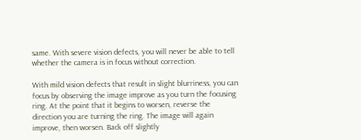same. With severe vision defects, you will never be able to tell whether the camera is in focus without correction.

With mild vision defects that result in slight blurriness, you can focus by observing the image improve as you turn the focusing ring. At the point that it begins to worsen, reverse the direction you are turning the ring. The image will again improve, then worsen. Back off slightly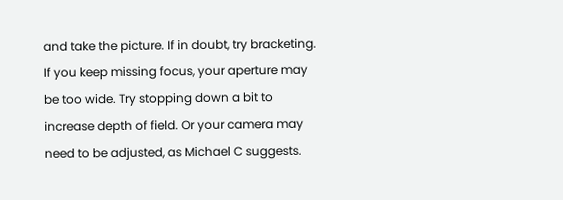and take the picture. If in doubt, try bracketing. If you keep missing focus, your aperture may be too wide. Try stopping down a bit to increase depth of field. Or your camera may need to be adjusted, as Michael C suggests.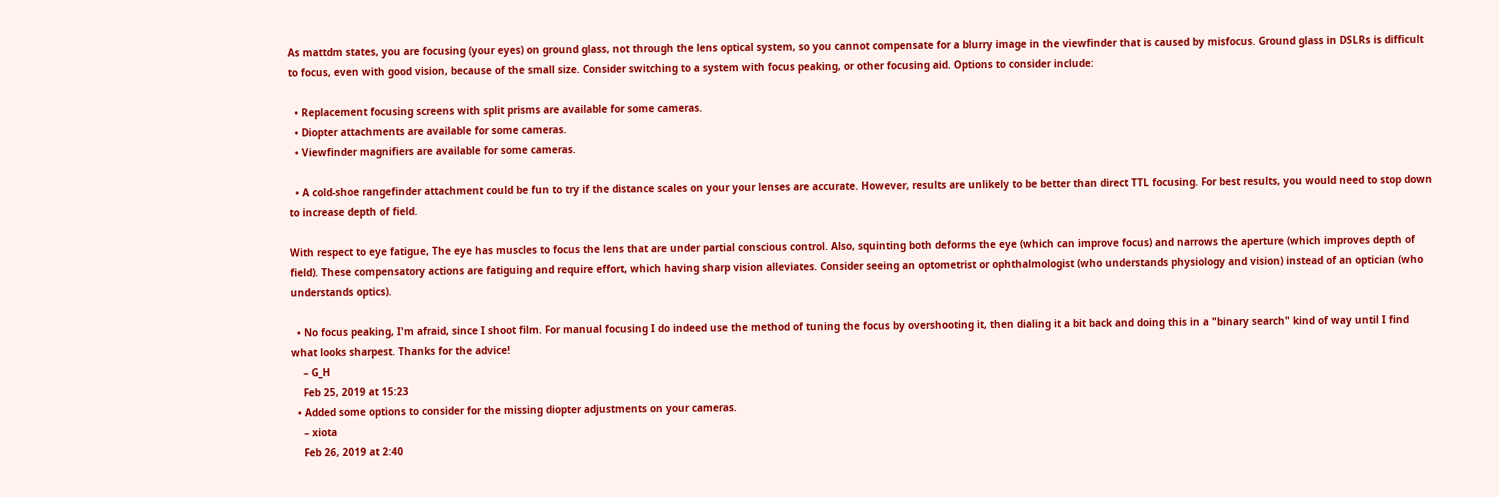As mattdm states, you are focusing (your eyes) on ground glass, not through the lens optical system, so you cannot compensate for a blurry image in the viewfinder that is caused by misfocus. Ground glass in DSLRs is difficult to focus, even with good vision, because of the small size. Consider switching to a system with focus peaking, or other focusing aid. Options to consider include:

  • Replacement focusing screens with split prisms are available for some cameras.
  • Diopter attachments are available for some cameras.
  • Viewfinder magnifiers are available for some cameras.

  • A cold-shoe rangefinder attachment could be fun to try if the distance scales on your your lenses are accurate. However, results are unlikely to be better than direct TTL focusing. For best results, you would need to stop down to increase depth of field.

With respect to eye fatigue, The eye has muscles to focus the lens that are under partial conscious control. Also, squinting both deforms the eye (which can improve focus) and narrows the aperture (which improves depth of field). These compensatory actions are fatiguing and require effort, which having sharp vision alleviates. Consider seeing an optometrist or ophthalmologist (who understands physiology and vision) instead of an optician (who understands optics).

  • No focus peaking, I'm afraid, since I shoot film. For manual focusing I do indeed use the method of tuning the focus by overshooting it, then dialing it a bit back and doing this in a "binary search" kind of way until I find what looks sharpest. Thanks for the advice!
    – G_H
    Feb 25, 2019 at 15:23
  • Added some options to consider for the missing diopter adjustments on your cameras.
    – xiota
    Feb 26, 2019 at 2:40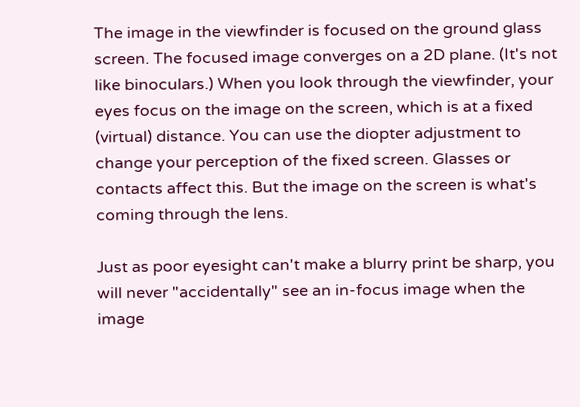The image in the viewfinder is focused on the ground glass screen. The focused image converges on a 2D plane. (It's not like binoculars.) When you look through the viewfinder, your eyes focus on the image on the screen, which is at a fixed (virtual) distance. You can use the diopter adjustment to change your perception of the fixed screen. Glasses or contacts affect this. But the image on the screen is what's coming through the lens.

Just as poor eyesight can't make a blurry print be sharp, you will never "accidentally" see an in-focus image when the image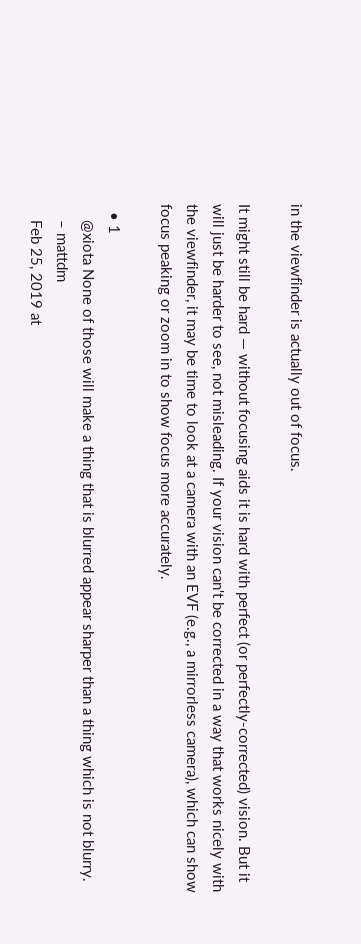in the viewfinder is actually out of focus.

It might still be hard — without focusing aids it is hard with perfect (or perfectly-corrected) vision. But it will just be harder to see, not misleading. If your vision can't be corrected in a way that works nicely with the viewfinder, it may be time to look at a camera with an EVF (e.g., a mirrorless camera), which can show focus peaking or zoom in to show focus more accurately.

  • 1
    @xiota None of those will make a thing that is blurred appear sharper than a thing which is not blurry.
    – mattdm
    Feb 25, 2019 at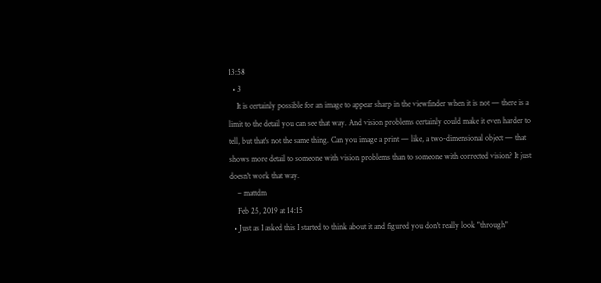13:58
  • 3
    It is certainly possible for an image to appear sharp in the viewfinder when it is not — there is a limit to the detail you can see that way. And vision problems certainly could make it even harder to tell, but that's not the same thing. Can you image a print — like, a two-dimensional object — that shows more detail to someone with vision problems than to someone with corrected vision? It just doesn't work that way.
    – mattdm
    Feb 25, 2019 at 14:15
  • Just as I asked this I started to think about it and figured you don't really look "through"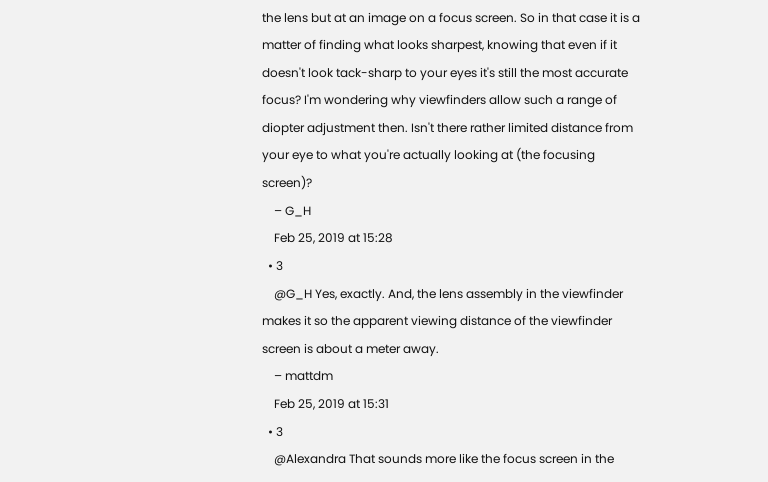the lens but at an image on a focus screen. So in that case it is a matter of finding what looks sharpest, knowing that even if it doesn't look tack-sharp to your eyes it's still the most accurate focus? I'm wondering why viewfinders allow such a range of diopter adjustment then. Isn't there rather limited distance from your eye to what you're actually looking at (the focusing screen)?
    – G_H
    Feb 25, 2019 at 15:28
  • 3
    @G_H Yes, exactly. And, the lens assembly in the viewfinder makes it so the apparent viewing distance of the viewfinder screen is about a meter away.
    – mattdm
    Feb 25, 2019 at 15:31
  • 3
    @Alexandra That sounds more like the focus screen in the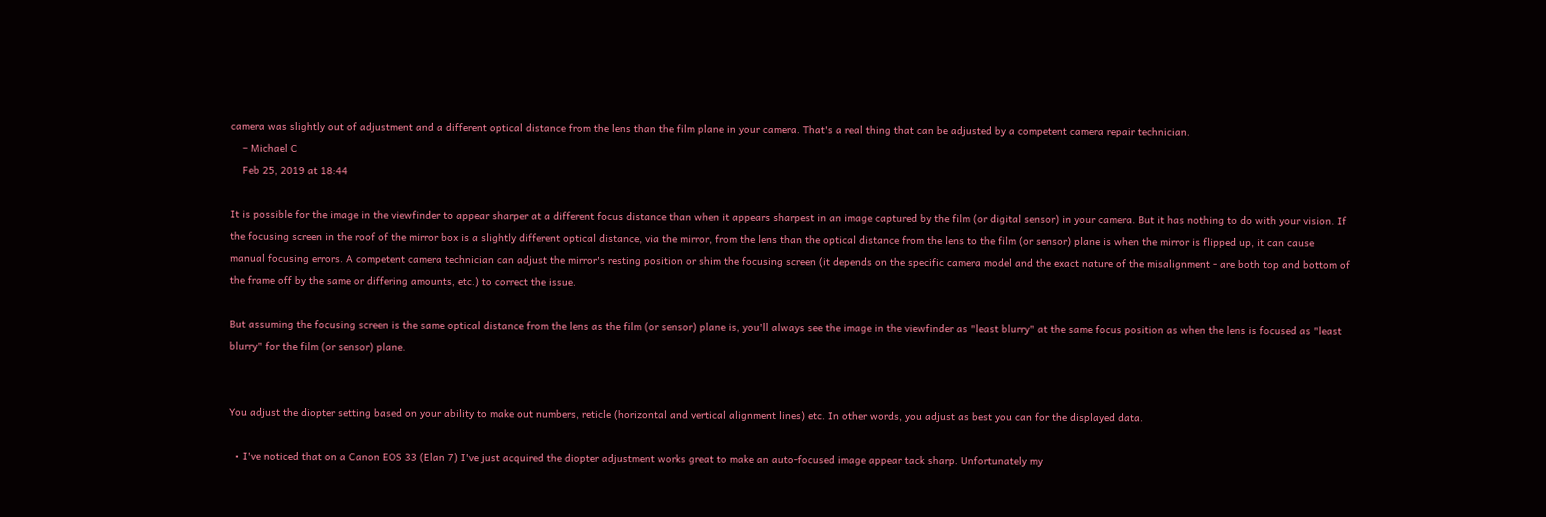camera was slightly out of adjustment and a different optical distance from the lens than the film plane in your camera. That's a real thing that can be adjusted by a competent camera repair technician.
    – Michael C
    Feb 25, 2019 at 18:44

It is possible for the image in the viewfinder to appear sharper at a different focus distance than when it appears sharpest in an image captured by the film (or digital sensor) in your camera. But it has nothing to do with your vision. If the focusing screen in the roof of the mirror box is a slightly different optical distance, via the mirror, from the lens than the optical distance from the lens to the film (or sensor) plane is when the mirror is flipped up, it can cause manual focusing errors. A competent camera technician can adjust the mirror's resting position or shim the focusing screen (it depends on the specific camera model and the exact nature of the misalignment - are both top and bottom of the frame off by the same or differing amounts, etc.) to correct the issue.

But assuming the focusing screen is the same optical distance from the lens as the film (or sensor) plane is, you'll always see the image in the viewfinder as "least blurry" at the same focus position as when the lens is focused as "least blurry" for the film (or sensor) plane.


You adjust the diopter setting based on your ability to make out numbers, reticle (horizontal and vertical alignment lines) etc. In other words, you adjust as best you can for the displayed data.

  • I've noticed that on a Canon EOS 33 (Elan 7) I've just acquired the diopter adjustment works great to make an auto-focused image appear tack sharp. Unfortunately my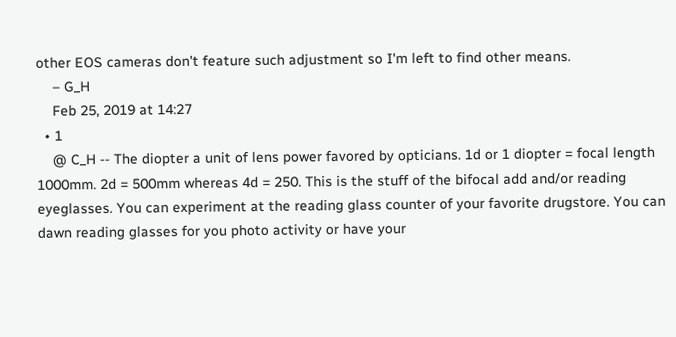other EOS cameras don't feature such adjustment so I'm left to find other means.
    – G_H
    Feb 25, 2019 at 14:27
  • 1
    @ C_H -- The diopter a unit of lens power favored by opticians. 1d or 1 diopter = focal length 1000mm. 2d = 500mm whereas 4d = 250. This is the stuff of the bifocal add and/or reading eyeglasses. You can experiment at the reading glass counter of your favorite drugstore. You can dawn reading glasses for you photo activity or have your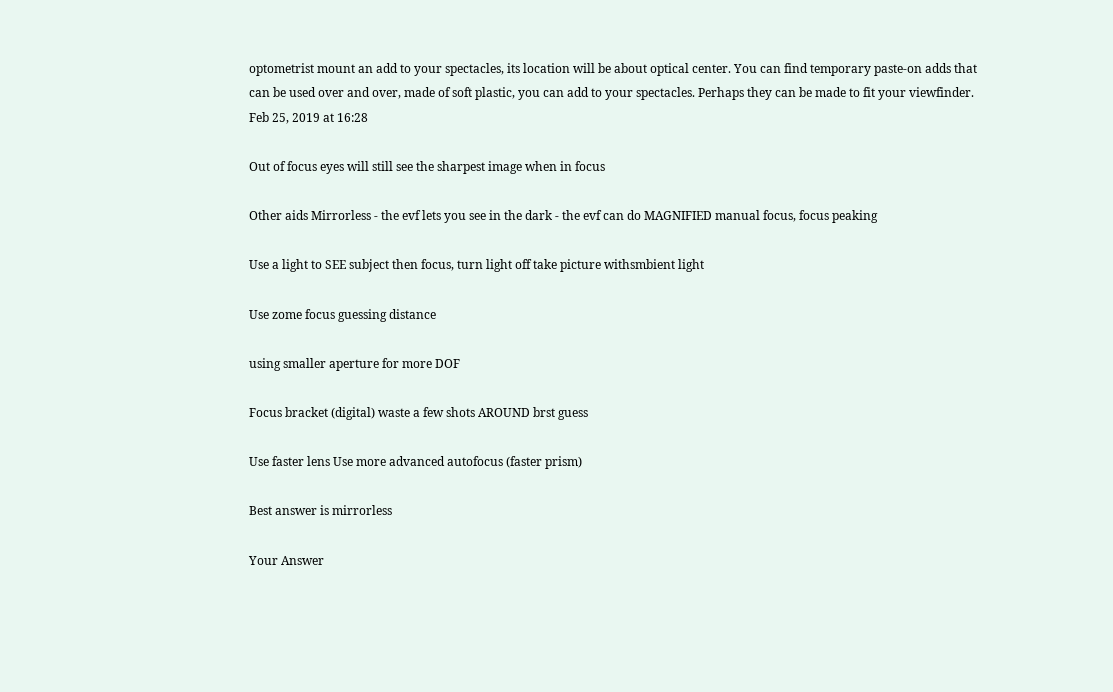optometrist mount an add to your spectacles, its location will be about optical center. You can find temporary paste-on adds that can be used over and over, made of soft plastic, you can add to your spectacles. Perhaps they can be made to fit your viewfinder. Feb 25, 2019 at 16:28

Out of focus eyes will still see the sharpest image when in focus

Other aids Mirrorless - the evf lets you see in the dark - the evf can do MAGNIFIED manual focus, focus peaking

Use a light to SEE subject then focus, turn light off take picture withsmbient light

Use zome focus guessing distance

using smaller aperture for more DOF

Focus bracket (digital) waste a few shots AROUND brst guess

Use faster lens Use more advanced autofocus (faster prism)

Best answer is mirrorless

Your Answer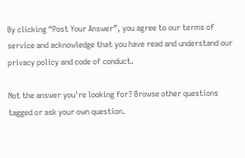By clicking “Post Your Answer”, you agree to our terms of service and acknowledge that you have read and understand our privacy policy and code of conduct.

Not the answer you're looking for? Browse other questions tagged or ask your own question.